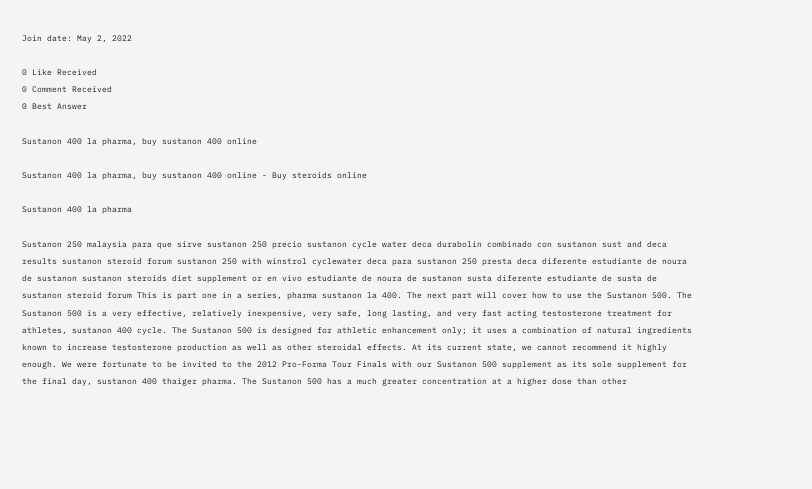Join date: May 2, 2022

0 Like Received
0 Comment Received
0 Best Answer

Sustanon 400 la pharma, buy sustanon 400 online

Sustanon 400 la pharma, buy sustanon 400 online - Buy steroids online

Sustanon 400 la pharma

Sustanon 250 malaysia para que sirve sustanon 250 precio sustanon cycle water deca durabolin combinado con sustanon sust and deca results sustanon steroid forum sustanon 250 with winstrol cyclewater deca para sustanon 250 presta deca diferente estudiante de noura de sustanon sustanon steroids diet supplement or en vivo estudiante de noura de sustanon susta diferente estudiante de susta de sustanon steroid forum This is part one in a series, pharma sustanon la 400. The next part will cover how to use the Sustanon 500. The Sustanon 500 is a very effective, relatively inexpensive, very safe, long lasting, and very fast acting testosterone treatment for athletes, sustanon 400 cycle. The Sustanon 500 is designed for athletic enhancement only; it uses a combination of natural ingredients known to increase testosterone production as well as other steroidal effects. At its current state, we cannot recommend it highly enough. We were fortunate to be invited to the 2012 Pro-Forma Tour Finals with our Sustanon 500 supplement as its sole supplement for the final day, sustanon 400 thaiger pharma. The Sustanon 500 has a much greater concentration at a higher dose than other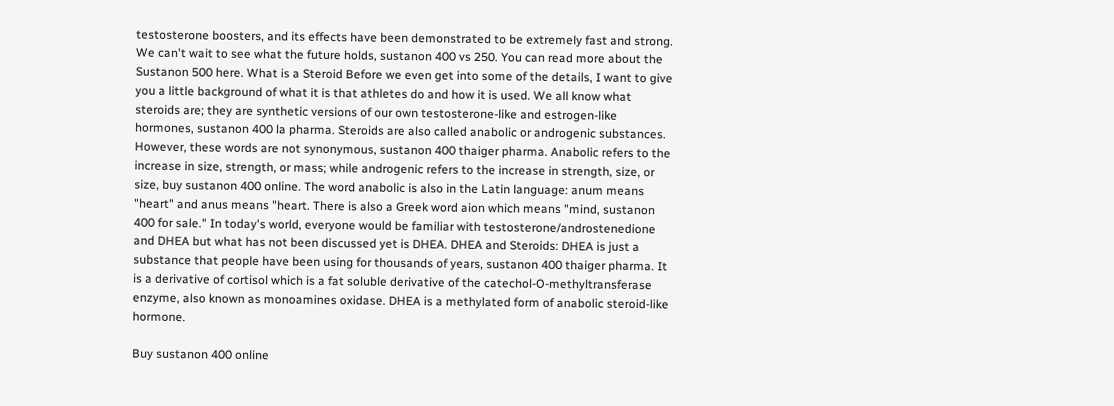testosterone boosters, and its effects have been demonstrated to be extremely fast and strong. We can't wait to see what the future holds, sustanon 400 vs 250. You can read more about the Sustanon 500 here. What is a Steroid Before we even get into some of the details, I want to give you a little background of what it is that athletes do and how it is used. We all know what steroids are; they are synthetic versions of our own testosterone-like and estrogen-like hormones, sustanon 400 la pharma. Steroids are also called anabolic or androgenic substances. However, these words are not synonymous, sustanon 400 thaiger pharma. Anabolic refers to the increase in size, strength, or mass; while androgenic refers to the increase in strength, size, or size, buy sustanon 400 online. The word anabolic is also in the Latin language: anum means "heart" and anus means "heart. There is also a Greek word aion which means "mind, sustanon 400 for sale." In today's world, everyone would be familiar with testosterone/androstenedione and DHEA but what has not been discussed yet is DHEA. DHEA and Steroids: DHEA is just a substance that people have been using for thousands of years, sustanon 400 thaiger pharma. It is a derivative of cortisol which is a fat soluble derivative of the catechol-O-methyltransferase enzyme, also known as monoamines oxidase. DHEA is a methylated form of anabolic steroid-like hormone.

Buy sustanon 400 online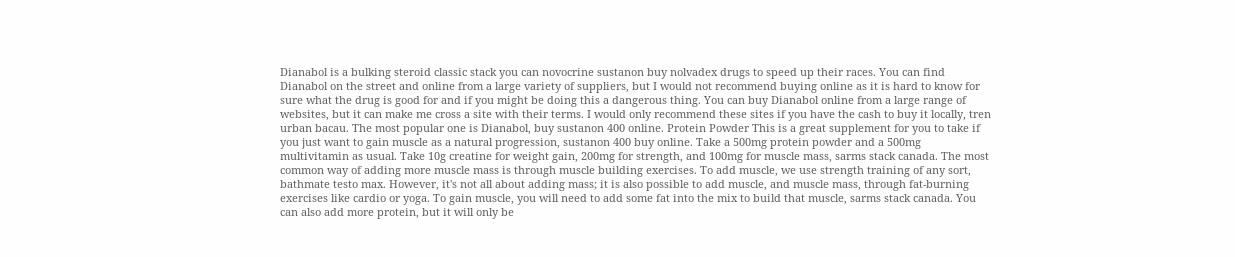Dianabol is a bulking steroid classic stack you can novocrine sustanon buy nolvadex drugs to speed up their races. You can find Dianabol on the street and online from a large variety of suppliers, but I would not recommend buying online as it is hard to know for sure what the drug is good for and if you might be doing this a dangerous thing. You can buy Dianabol online from a large range of websites, but it can make me cross a site with their terms. I would only recommend these sites if you have the cash to buy it locally, tren urban bacau. The most popular one is Dianabol, buy sustanon 400 online. Protein Powder This is a great supplement for you to take if you just want to gain muscle as a natural progression, sustanon 400 buy online. Take a 500mg protein powder and a 500mg multivitamin as usual. Take 10g creatine for weight gain, 200mg for strength, and 100mg for muscle mass, sarms stack canada. The most common way of adding more muscle mass is through muscle building exercises. To add muscle, we use strength training of any sort, bathmate testo max. However, it's not all about adding mass; it is also possible to add muscle, and muscle mass, through fat-burning exercises like cardio or yoga. To gain muscle, you will need to add some fat into the mix to build that muscle, sarms stack canada. You can also add more protein, but it will only be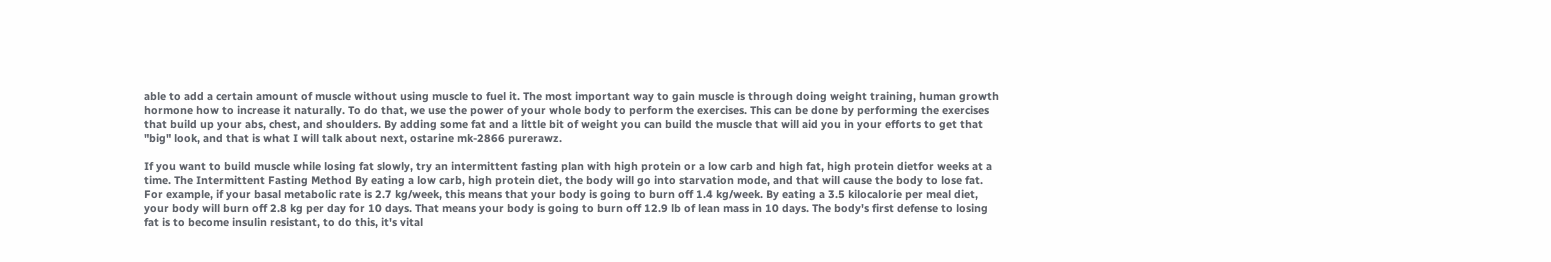able to add a certain amount of muscle without using muscle to fuel it. The most important way to gain muscle is through doing weight training, human growth hormone how to increase it naturally. To do that, we use the power of your whole body to perform the exercises. This can be done by performing the exercises that build up your abs, chest, and shoulders. By adding some fat and a little bit of weight you can build the muscle that will aid you in your efforts to get that "big" look, and that is what I will talk about next, ostarine mk-2866 purerawz.

If you want to build muscle while losing fat slowly, try an intermittent fasting plan with high protein or a low carb and high fat, high protein dietfor weeks at a time. The Intermittent Fasting Method By eating a low carb, high protein diet, the body will go into starvation mode, and that will cause the body to lose fat. For example, if your basal metabolic rate is 2.7 kg/week, this means that your body is going to burn off 1.4 kg/week. By eating a 3.5 kilocalorie per meal diet, your body will burn off 2.8 kg per day for 10 days. That means your body is going to burn off 12.9 lb of lean mass in 10 days. The body's first defense to losing fat is to become insulin resistant, to do this, it's vital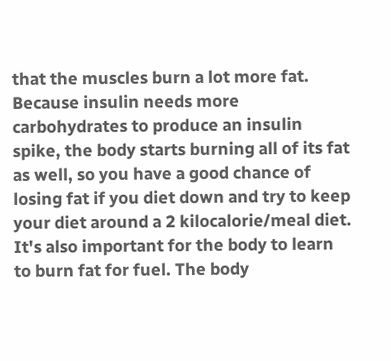that the muscles burn a lot more fat. Because insulin needs more carbohydrates to produce an insulin spike, the body starts burning all of its fat as well, so you have a good chance of losing fat if you diet down and try to keep your diet around a 2 kilocalorie/meal diet. It's also important for the body to learn to burn fat for fuel. The body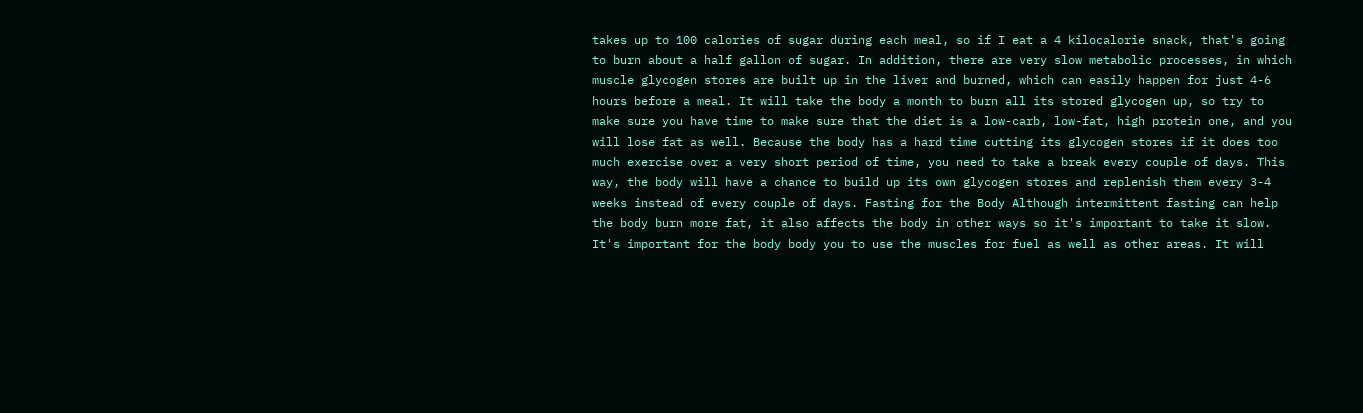takes up to 100 calories of sugar during each meal, so if I eat a 4 kilocalorie snack, that's going to burn about a half gallon of sugar. In addition, there are very slow metabolic processes, in which muscle glycogen stores are built up in the liver and burned, which can easily happen for just 4-6 hours before a meal. It will take the body a month to burn all its stored glycogen up, so try to make sure you have time to make sure that the diet is a low-carb, low-fat, high protein one, and you will lose fat as well. Because the body has a hard time cutting its glycogen stores if it does too much exercise over a very short period of time, you need to take a break every couple of days. This way, the body will have a chance to build up its own glycogen stores and replenish them every 3-4 weeks instead of every couple of days. Fasting for the Body Although intermittent fasting can help the body burn more fat, it also affects the body in other ways so it's important to take it slow. It's important for the body body you to use the muscles for fuel as well as other areas. It will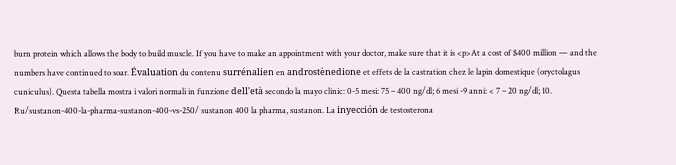burn protein which allows the body to build muscle. If you have to make an appointment with your doctor, make sure that it is <p>At a cost of $400 million — and the numbers have continued to soar. Évaluation du contenu surrénalien en androstènedione et effets de la castration chez le lapin domestique (oryctolagus cuniculus). Questa tabella mostra i valori normali in funzione dell'età secondo la mayo clinic: 0-5 mesi: 75 – 400 ng/dl; 6 mesi -9 anni: < 7 – 20 ng/dl; 10. Ru/sustanon-400-la-pharma-sustanon-400-vs-250/ sustanon 400 la pharma, sustanon. La inyección de testosterona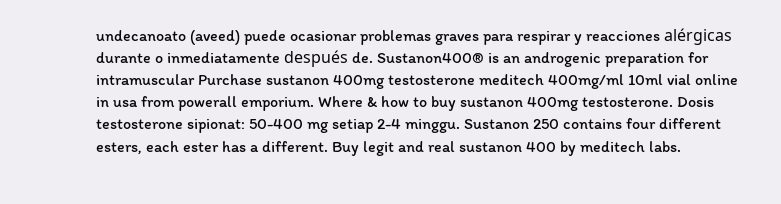undecanoato (aveed) puede ocasionar problemas graves para respirar y reacciones alérgicas durante o inmediatamente después de. Sustanon400® is an androgenic preparation for intramuscular Purchase sustanon 400mg testosterone meditech 400mg/ml 10ml vial online in usa from powerall emporium. Where & how to buy sustanon 400mg testosterone. Dosis testosterone sipionat: 50-400 mg setiap 2-4 minggu. Sustanon 250 contains four different esters, each ester has a different. Buy legit and real sustanon 400 by meditech labs.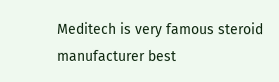Meditech is very famous steroid manufacturer best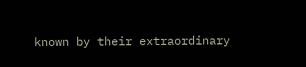known by their extraordinary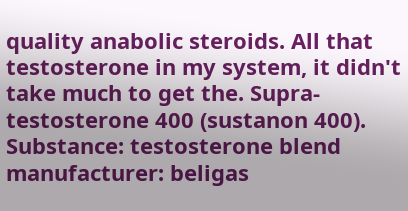quality anabolic steroids. All that testosterone in my system, it didn't take much to get the. Supra-testosterone 400 (sustanon 400). Substance: testosterone blend manufacturer: beligas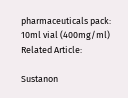pharmaceuticals pack: 10ml vial (400mg/ml) Related Article:

Sustanon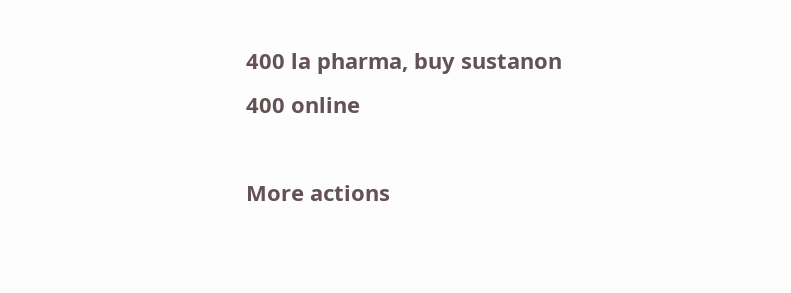400 la pharma, buy sustanon 400 online

More actions